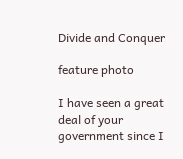Divide and Conquer

feature photo

I have seen a great deal of your government since I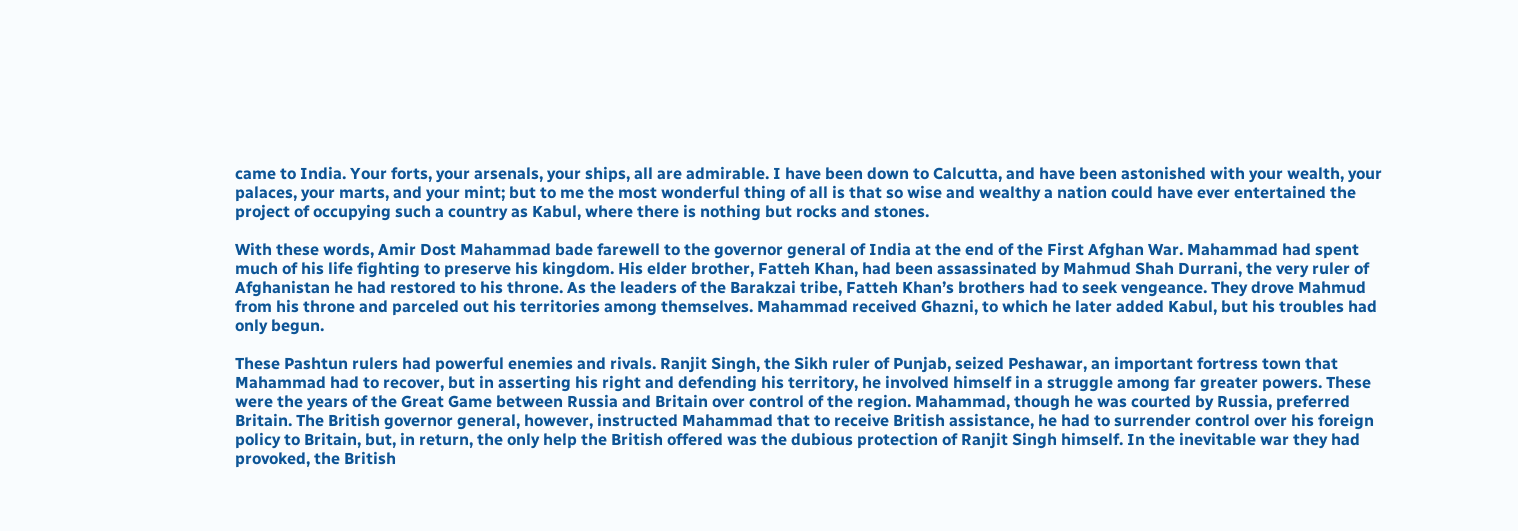came to India. Your forts, your arsenals, your ships, all are admirable. I have been down to Calcutta, and have been astonished with your wealth, your palaces, your marts, and your mint; but to me the most wonderful thing of all is that so wise and wealthy a nation could have ever entertained the project of occupying such a country as Kabul, where there is nothing but rocks and stones.

With these words, Amir Dost Mahammad bade farewell to the governor general of India at the end of the First Afghan War. Mahammad had spent much of his life fighting to preserve his kingdom. His elder brother, Fatteh Khan, had been assassinated by Mahmud Shah Durrani, the very ruler of Afghanistan he had restored to his throne. As the leaders of the Barakzai tribe, Fatteh Khan’s brothers had to seek vengeance. They drove Mahmud from his throne and parceled out his territories among themselves. Mahammad received Ghazni, to which he later added Kabul, but his troubles had only begun.

These Pashtun rulers had powerful enemies and rivals. Ranjit Singh, the Sikh ruler of Punjab, seized Peshawar, an important fortress town that Mahammad had to recover, but in asserting his right and defending his territory, he involved himself in a struggle among far greater powers. These were the years of the Great Game between Russia and Britain over control of the region. Mahammad, though he was courted by Russia, preferred Britain. The British governor general, however, instructed Mahammad that to receive British assistance, he had to surrender control over his foreign policy to Britain, but, in return, the only help the British offered was the dubious protection of Ranjit Singh himself. In the inevitable war they had provoked, the British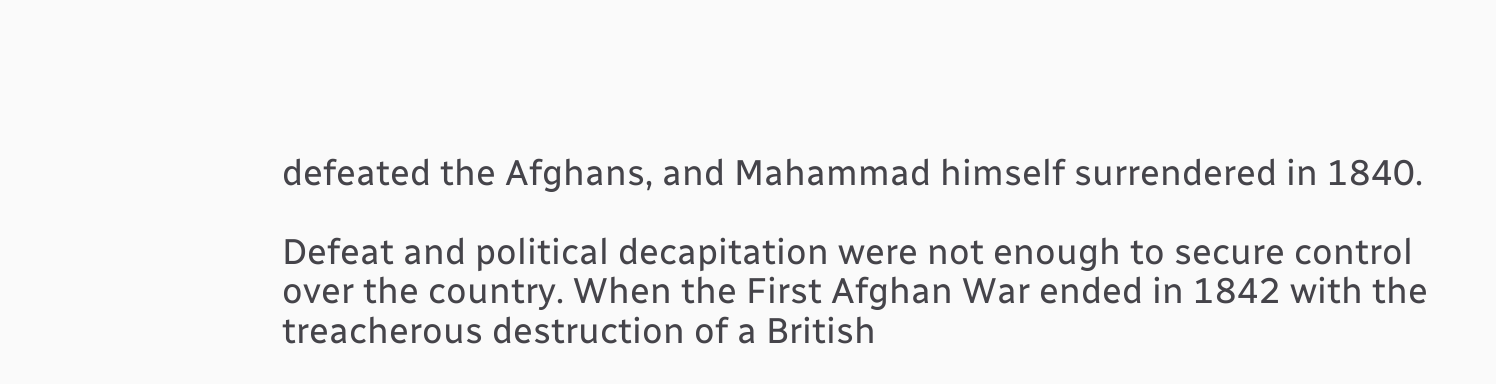defeated the Afghans, and Mahammad himself surrendered in 1840.

Defeat and political decapitation were not enough to secure control over the country. When the First Afghan War ended in 1842 with the treacherous destruction of a British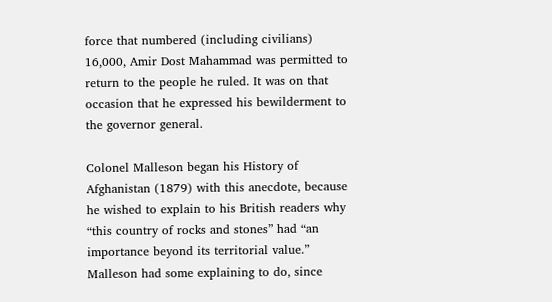force that numbered (including civilians) 16,000, Amir Dost Mahammad was permitted to return to the people he ruled. It was on that occasion that he expressed his bewilderment to the governor general.

Colonel Malleson began his History of Afghanistan (1879) with this anecdote, because he wished to explain to his British readers why “this country of rocks and stones” had “an importance beyond its territorial value.” Malleson had some explaining to do, since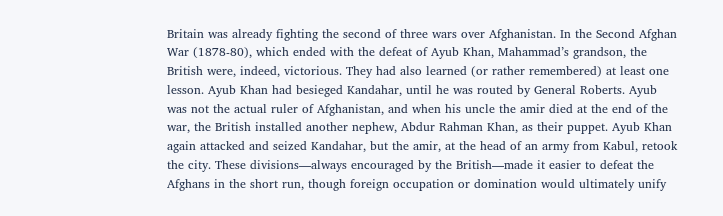Britain was already fighting the second of three wars over Afghanistan. In the Second Afghan War (1878-80), which ended with the defeat of Ayub Khan, Mahammad’s grandson, the British were, indeed, victorious. They had also learned (or rather remembered) at least one lesson. Ayub Khan had besieged Kandahar, until he was routed by General Roberts. Ayub was not the actual ruler of Afghanistan, and when his uncle the amir died at the end of the war, the British installed another nephew, Abdur Rahman Khan, as their puppet. Ayub Khan again attacked and seized Kandahar, but the amir, at the head of an army from Kabul, retook the city. These divisions—always encouraged by the British—made it easier to defeat the Afghans in the short run, though foreign occupation or domination would ultimately unify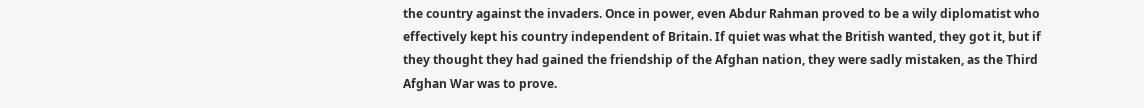the country against the invaders. Once in power, even Abdur Rahman proved to be a wily diplomatist who effectively kept his country independent of Britain. If quiet was what the British wanted, they got it, but if they thought they had gained the friendship of the Afghan nation, they were sadly mistaken, as the Third Afghan War was to prove.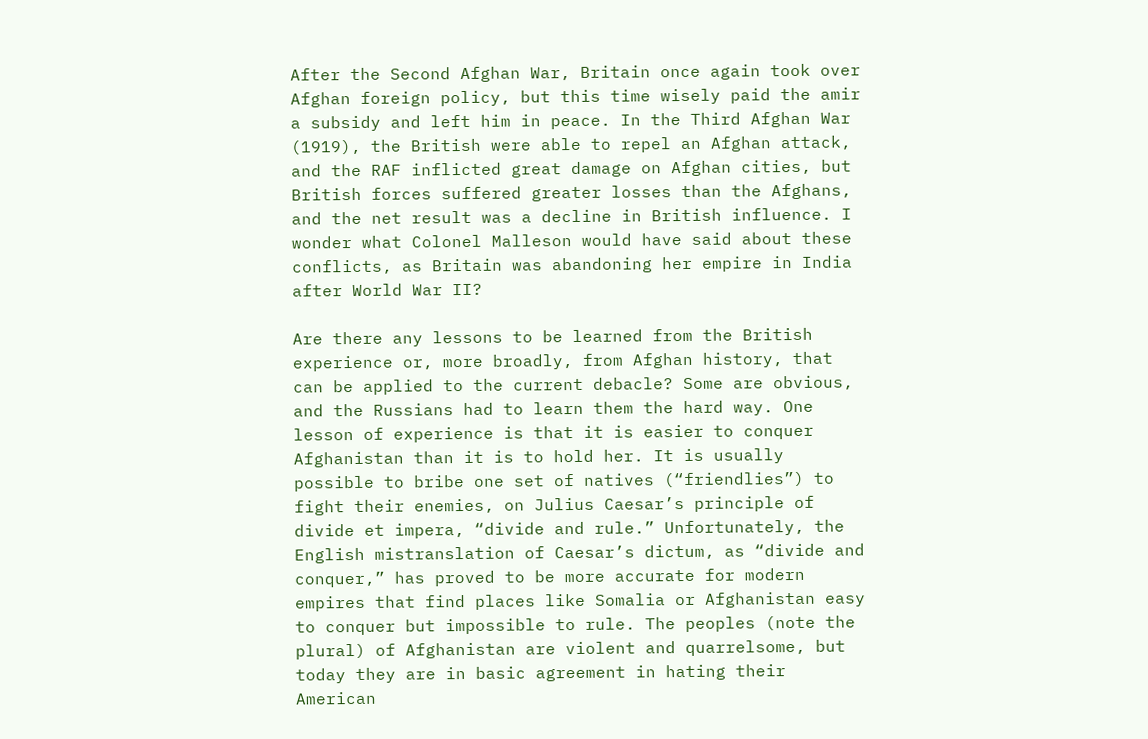After the Second Afghan War, Britain once again took over Afghan foreign policy, but this time wisely paid the amir a subsidy and left him in peace. In the Third Afghan War (1919), the British were able to repel an Afghan attack, and the RAF inflicted great damage on Afghan cities, but British forces suffered greater losses than the Afghans, and the net result was a decline in British influence. I wonder what Colonel Malleson would have said about these conflicts, as Britain was abandoning her empire in India after World War II?

Are there any lessons to be learned from the British experience or, more broadly, from Afghan history, that can be applied to the current debacle? Some are obvious, and the Russians had to learn them the hard way. One lesson of experience is that it is easier to conquer Afghanistan than it is to hold her. It is usually possible to bribe one set of natives (“friendlies”) to fight their enemies, on Julius Caesar’s principle of divide et impera, “divide and rule.” Unfortunately, the English mistranslation of Caesar’s dictum, as “divide and conquer,” has proved to be more accurate for modern empires that find places like Somalia or Afghanistan easy to conquer but impossible to rule. The peoples (note the plural) of Afghanistan are violent and quarrelsome, but today they are in basic agreement in hating their American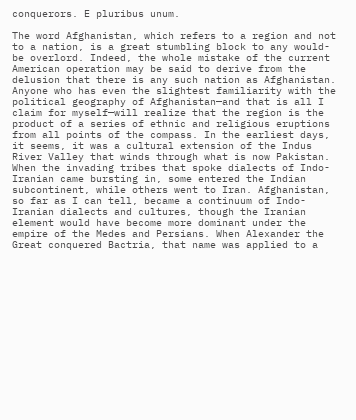conquerors. E pluribus unum.

The word Afghanistan, which refers to a region and not to a nation, is a great stumbling block to any would-be overlord. Indeed, the whole mistake of the current American operation may be said to derive from the delusion that there is any such nation as Afghanistan. Anyone who has even the slightest familiarity with the political geography of Afghanistan—and that is all I claim for myself—will realize that the region is the product of a series of ethnic and religious eruptions from all points of the compass. In the earliest days, it seems, it was a cultural extension of the Indus River Valley that winds through what is now Pakistan. When the invading tribes that spoke dialects of Indo-Iranian came bursting in, some entered the Indian subcontinent, while others went to Iran. Afghanistan, so far as I can tell, became a continuum of Indo-Iranian dialects and cultures, though the Iranian element would have become more dominant under the empire of the Medes and Persians. When Alexander the Great conquered Bactria, that name was applied to a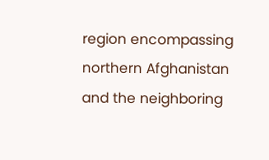region encompassing northern Afghanistan and the neighboring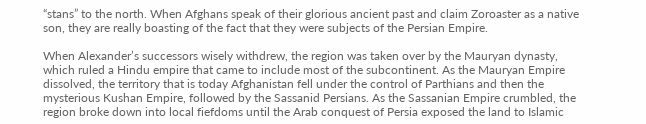“stans” to the north. When Afghans speak of their glorious ancient past and claim Zoroaster as a native son, they are really boasting of the fact that they were subjects of the Persian Empire.

When Alexander’s successors wisely withdrew, the region was taken over by the Mauryan dynasty, which ruled a Hindu empire that came to include most of the subcontinent. As the Mauryan Empire dissolved, the territory that is today Afghanistan fell under the control of Parthians and then the mysterious Kushan Empire, followed by the Sassanid Persians. As the Sassanian Empire crumbled, the region broke down into local fiefdoms until the Arab conquest of Persia exposed the land to Islamic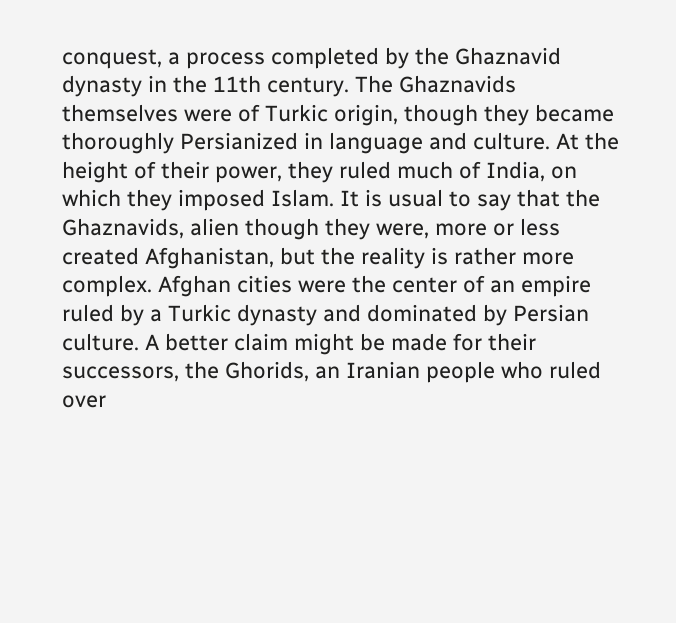conquest, a process completed by the Ghaznavid dynasty in the 11th century. The Ghaznavids themselves were of Turkic origin, though they became thoroughly Persianized in language and culture. At the height of their power, they ruled much of India, on which they imposed Islam. It is usual to say that the Ghaznavids, alien though they were, more or less created Afghanistan, but the reality is rather more complex. Afghan cities were the center of an empire ruled by a Turkic dynasty and dominated by Persian culture. A better claim might be made for their successors, the Ghorids, an Iranian people who ruled over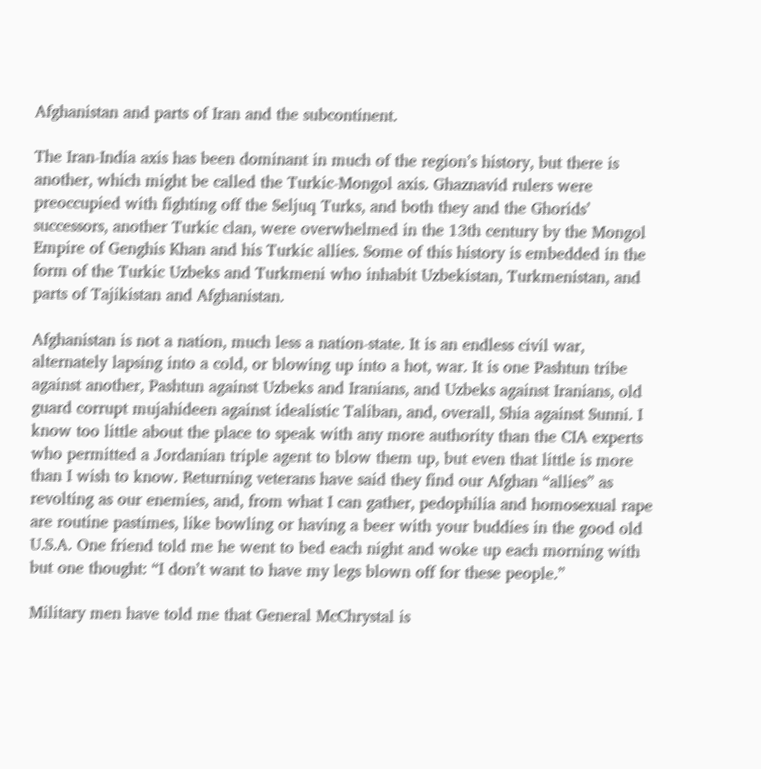Afghanistan and parts of Iran and the subcontinent.

The Iran-India axis has been dominant in much of the region’s history, but there is another, which might be called the Turkic-Mongol axis. Ghaznavid rulers were preoccupied with fighting off the Seljuq Turks, and both they and the Ghorids’ successors, another Turkic clan, were overwhelmed in the 13th century by the Mongol Empire of Genghis Khan and his Turkic allies. Some of this history is embedded in the form of the Turkic Uzbeks and Turkmeni who inhabit Uzbekistan, Turkmenistan, and parts of Tajikistan and Afghanistan.

Afghanistan is not a nation, much less a nation-state. It is an endless civil war, alternately lapsing into a cold, or blowing up into a hot, war. It is one Pashtun tribe against another, Pashtun against Uzbeks and Iranians, and Uzbeks against Iranians, old guard corrupt mujahideen against idealistic Taliban, and, overall, Shia against Sunni. I know too little about the place to speak with any more authority than the CIA experts who permitted a Jordanian triple agent to blow them up, but even that little is more than I wish to know. Returning veterans have said they find our Afghan “allies” as revolting as our enemies, and, from what I can gather, pedophilia and homosexual rape are routine pastimes, like bowling or having a beer with your buddies in the good old U.S.A. One friend told me he went to bed each night and woke up each morning with but one thought: “I don’t want to have my legs blown off for these people.”

Military men have told me that General McChrystal is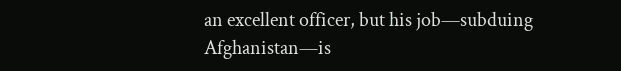an excellent officer, but his job—subduing Afghanistan—is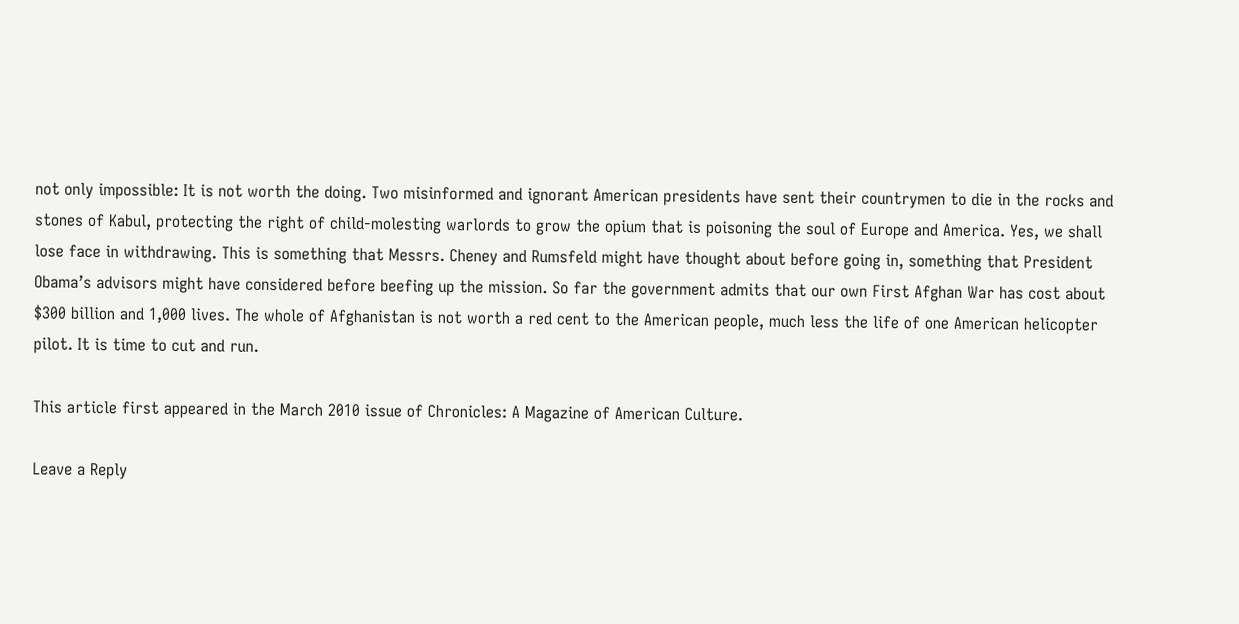not only impossible: It is not worth the doing. Two misinformed and ignorant American presidents have sent their countrymen to die in the rocks and stones of Kabul, protecting the right of child-molesting warlords to grow the opium that is poisoning the soul of Europe and America. Yes, we shall lose face in withdrawing. This is something that Messrs. Cheney and Rumsfeld might have thought about before going in, something that President Obama’s advisors might have considered before beefing up the mission. So far the government admits that our own First Afghan War has cost about $300 billion and 1,000 lives. The whole of Afghanistan is not worth a red cent to the American people, much less the life of one American helicopter pilot. It is time to cut and run.

This article first appeared in the March 2010 issue of Chronicles: A Magazine of American Culture.

Leave a Reply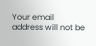Your email address will not be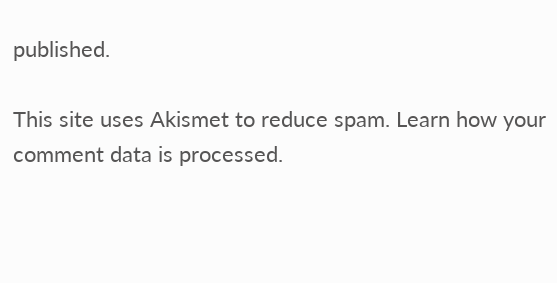published.

This site uses Akismet to reduce spam. Learn how your comment data is processed.